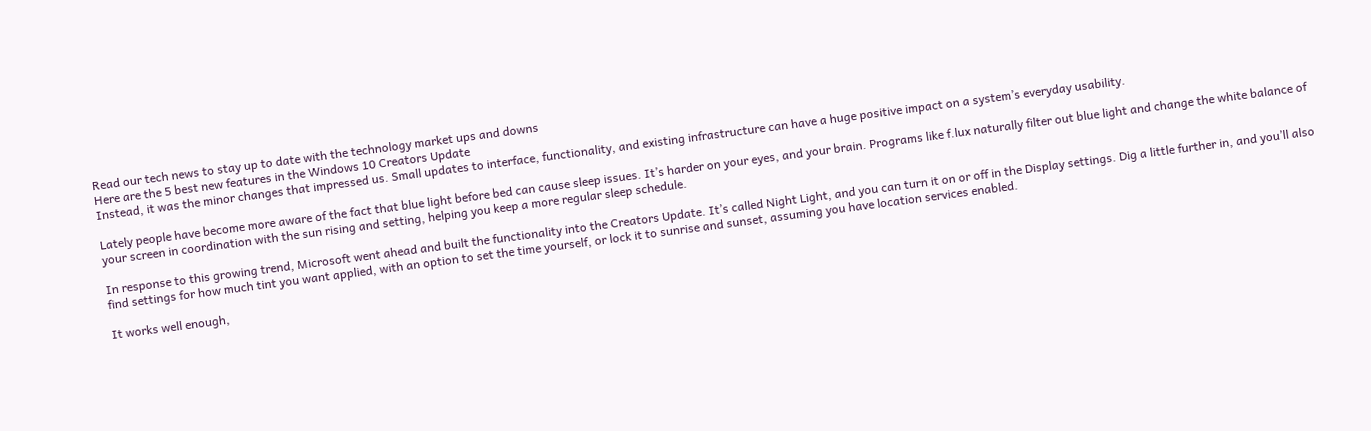Read our tech news to stay up to date with the technology market ups and downs
Here are the 5 best new features in the Windows 10 Creators Update
Instead, it was the minor changes that impressed us. Small updates to interface, functionality, and existing infrastructure can have a huge positive impact on a system’s everyday usability.

Lately people have become more aware of the fact that blue light before bed can cause sleep issues. It’s harder on your eyes, and your brain. Programs like f.lux naturally filter out blue light and change the white balance of your screen in coordination with the sun rising and setting, helping you keep a more regular sleep schedule.

In response to this growing trend, Microsoft went ahead and built the functionality into the Creators Update. It’s called Night Light, and you can turn it on or off in the Display settings. Dig a little further in, and you’ll also find settings for how much tint you want applied, with an option to set the time yourself, or lock it to sunrise and sunset, assuming you have location services enabled.

It works well enough,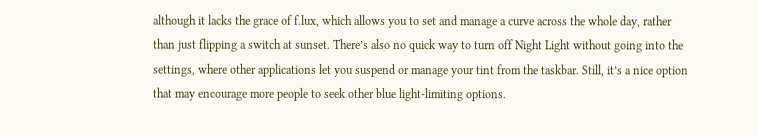although it lacks the grace of f.lux, which allows you to set and manage a curve across the whole day, rather than just flipping a switch at sunset. There’s also no quick way to turn off Night Light without going into the settings, where other applications let you suspend or manage your tint from the taskbar. Still, it’s a nice option that may encourage more people to seek other blue light-limiting options.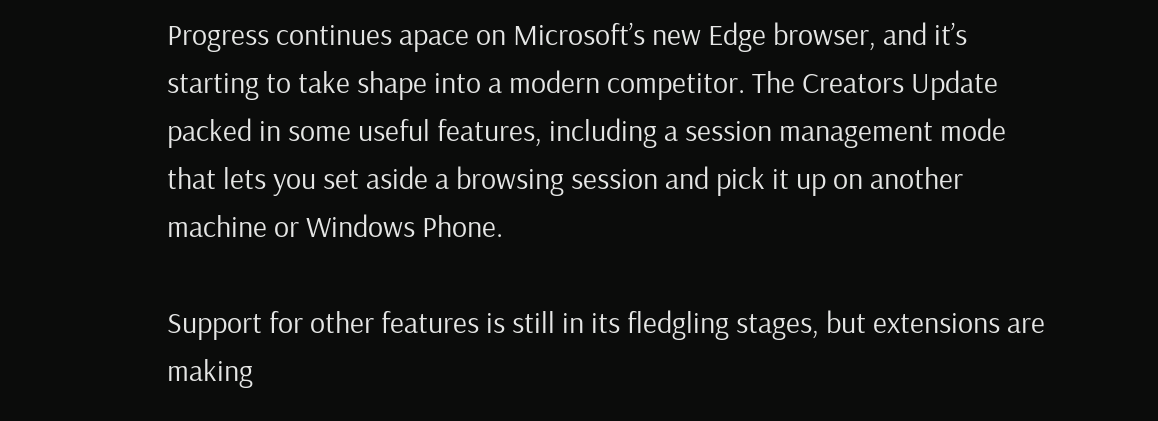Progress continues apace on Microsoft’s new Edge browser, and it’s starting to take shape into a modern competitor. The Creators Update packed in some useful features, including a session management mode that lets you set aside a browsing session and pick it up on another machine or Windows Phone.

Support for other features is still in its fledgling stages, but extensions are making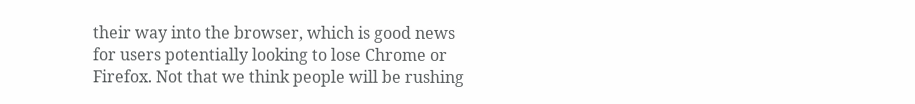their way into the browser, which is good news for users potentially looking to lose Chrome or Firefox. Not that we think people will be rushing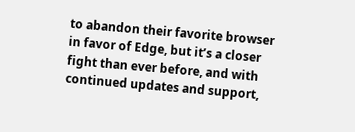to abandon their favorite browser in favor of Edge, but it’s a closer fight than ever before, and with continued updates and support,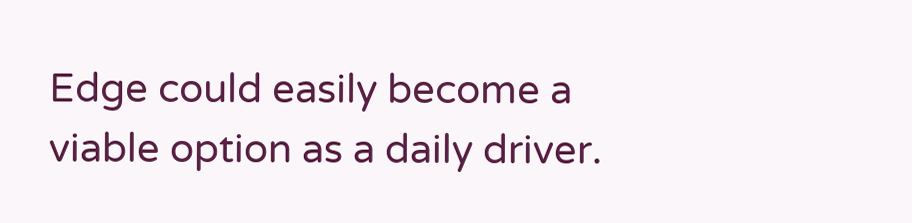Edge could easily become a viable option as a daily driver.